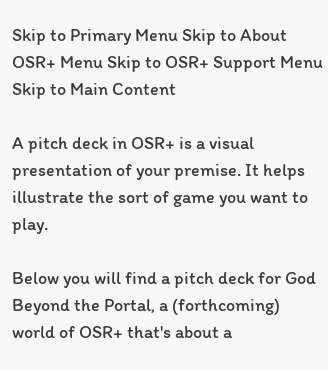Skip to Primary Menu Skip to About OSR+ Menu Skip to OSR+ Support Menu Skip to Main Content

A pitch deck in OSR+ is a visual presentation of your premise. It helps illustrate the sort of game you want to play.

Below you will find a pitch deck for God Beyond the Portal, a (forthcoming) world of OSR+ that's about a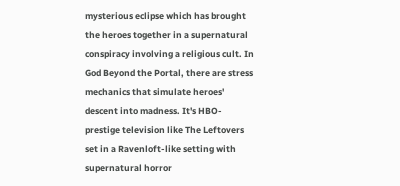mysterious eclipse which has brought the heroes together in a supernatural conspiracy involving a religious cult. In God Beyond the Portal, there are stress mechanics that simulate heroes' descent into madness. It's HBO-prestige television like The Leftovers set in a Ravenloft-like setting with supernatural horror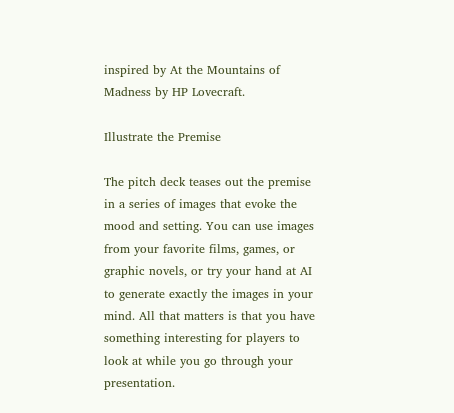inspired by At the Mountains of Madness by HP Lovecraft.

Illustrate the Premise

The pitch deck teases out the premise in a series of images that evoke the mood and setting. You can use images from your favorite films, games, or graphic novels, or try your hand at AI to generate exactly the images in your mind. All that matters is that you have something interesting for players to look at while you go through your presentation.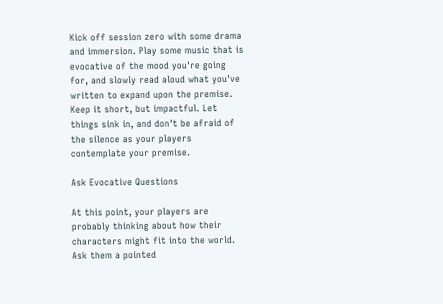Kick off session zero with some drama and immersion. Play some music that is evocative of the mood you're going for, and slowly read aloud what you've written to expand upon the premise. Keep it short, but impactful. Let things sink in, and don't be afraid of the silence as your players contemplate your premise.

Ask Evocative Questions

At this point, your players are probably thinking about how their characters might fit into the world. Ask them a pointed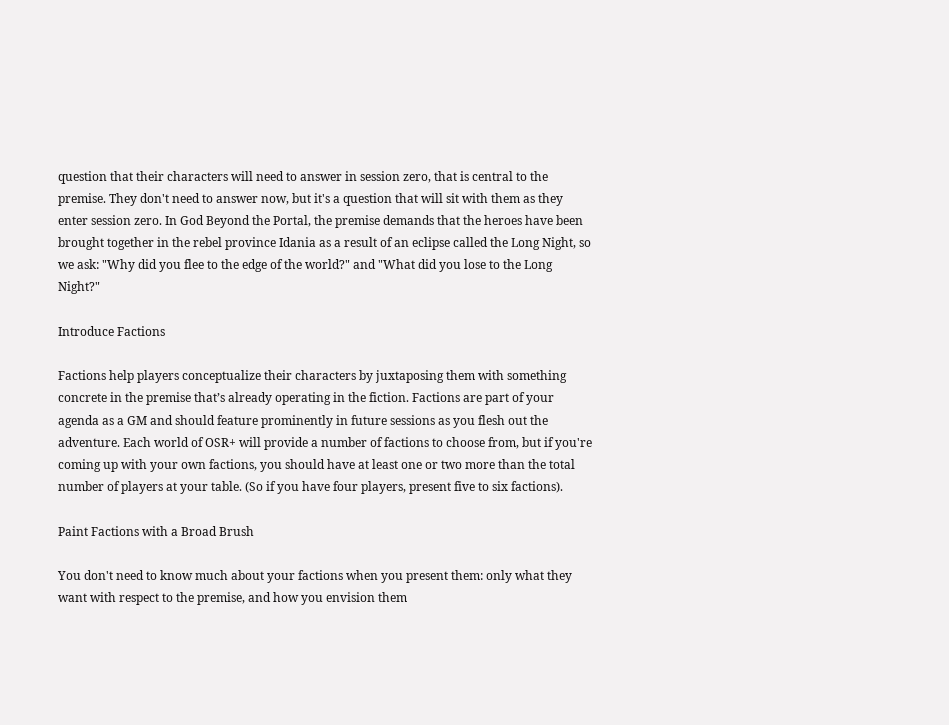question that their characters will need to answer in session zero, that is central to the premise. They don't need to answer now, but it's a question that will sit with them as they enter session zero. In God Beyond the Portal, the premise demands that the heroes have been brought together in the rebel province Idania as a result of an eclipse called the Long Night, so we ask: "Why did you flee to the edge of the world?" and "What did you lose to the Long Night?"

Introduce Factions

Factions help players conceptualize their characters by juxtaposing them with something concrete in the premise that’s already operating in the fiction. Factions are part of your agenda as a GM and should feature prominently in future sessions as you flesh out the adventure. Each world of OSR+ will provide a number of factions to choose from, but if you're coming up with your own factions, you should have at least one or two more than the total number of players at your table. (So if you have four players, present five to six factions).

Paint Factions with a Broad Brush

You don't need to know much about your factions when you present them: only what they want with respect to the premise, and how you envision them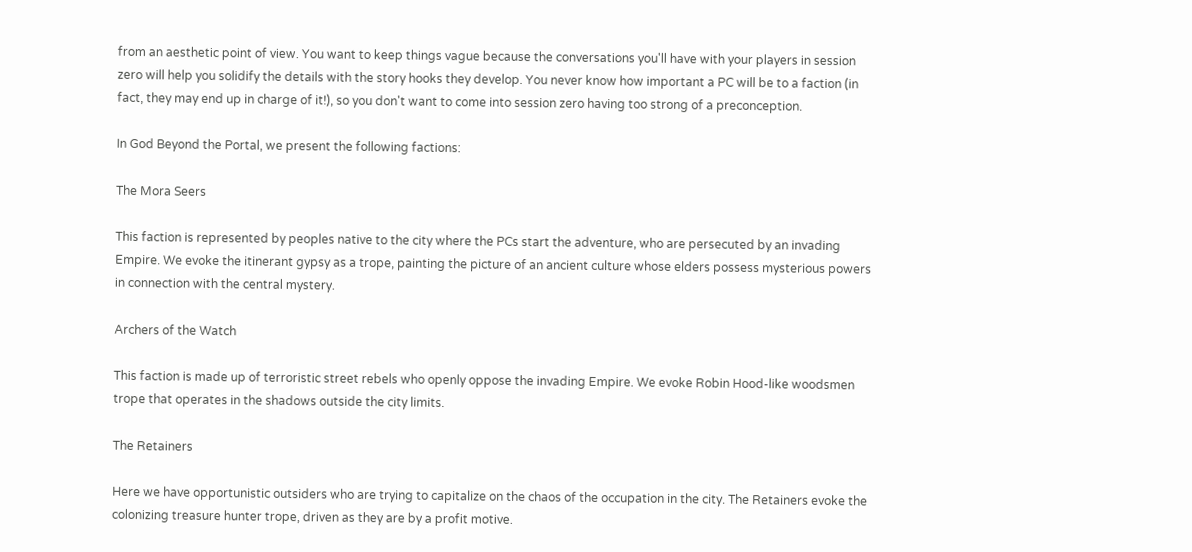from an aesthetic point of view. You want to keep things vague because the conversations you'll have with your players in session zero will help you solidify the details with the story hooks they develop. You never know how important a PC will be to a faction (in fact, they may end up in charge of it!), so you don't want to come into session zero having too strong of a preconception.

In God Beyond the Portal, we present the following factions:

The Mora Seers

This faction is represented by peoples native to the city where the PCs start the adventure, who are persecuted by an invading Empire. We evoke the itinerant gypsy as a trope, painting the picture of an ancient culture whose elders possess mysterious powers in connection with the central mystery.

Archers of the Watch

This faction is made up of terroristic street rebels who openly oppose the invading Empire. We evoke Robin Hood-like woodsmen trope that operates in the shadows outside the city limits.

The Retainers

Here we have opportunistic outsiders who are trying to capitalize on the chaos of the occupation in the city. The Retainers evoke the colonizing treasure hunter trope, driven as they are by a profit motive.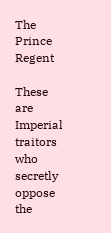The Prince Regent

These are Imperial traitors who secretly oppose the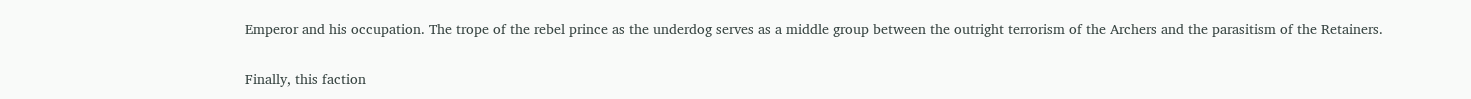Emperor and his occupation. The trope of the rebel prince as the underdog serves as a middle group between the outright terrorism of the Archers and the parasitism of the Retainers.


Finally, this faction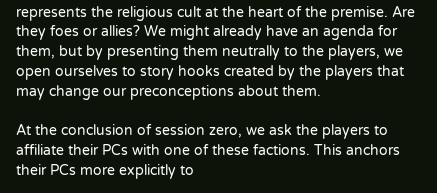represents the religious cult at the heart of the premise. Are they foes or allies? We might already have an agenda for them, but by presenting them neutrally to the players, we open ourselves to story hooks created by the players that may change our preconceptions about them.

At the conclusion of session zero, we ask the players to affiliate their PCs with one of these factions. This anchors their PCs more explicitly to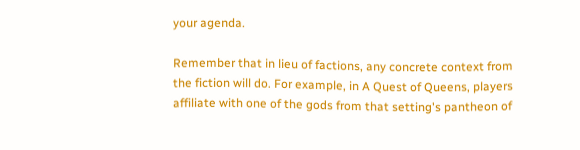your agenda.

Remember that in lieu of factions, any concrete context from the fiction will do. For example, in A Quest of Queens, players affiliate with one of the gods from that setting's pantheon of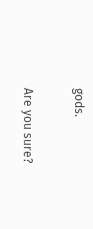gods.

Are you sure?